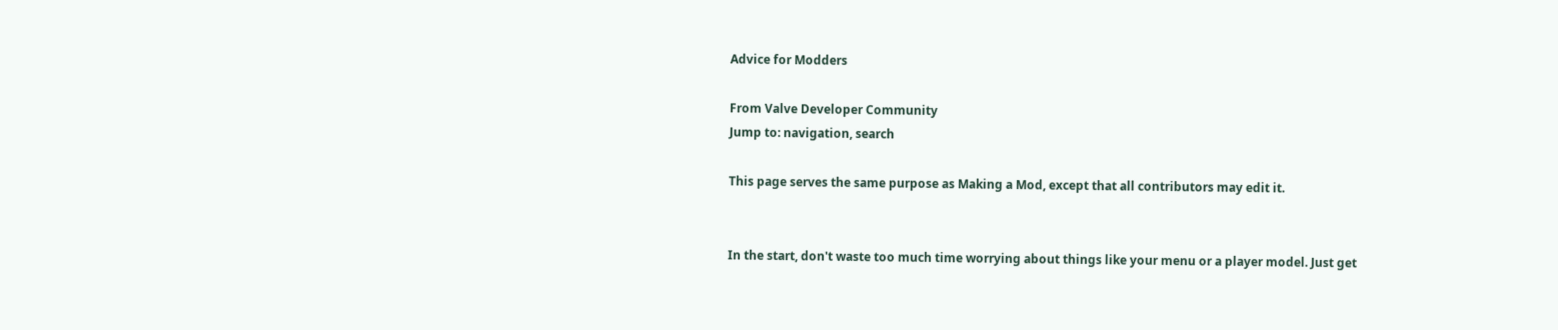Advice for Modders

From Valve Developer Community
Jump to: navigation, search

This page serves the same purpose as Making a Mod, except that all contributors may edit it.


In the start, don't waste too much time worrying about things like your menu or a player model. Just get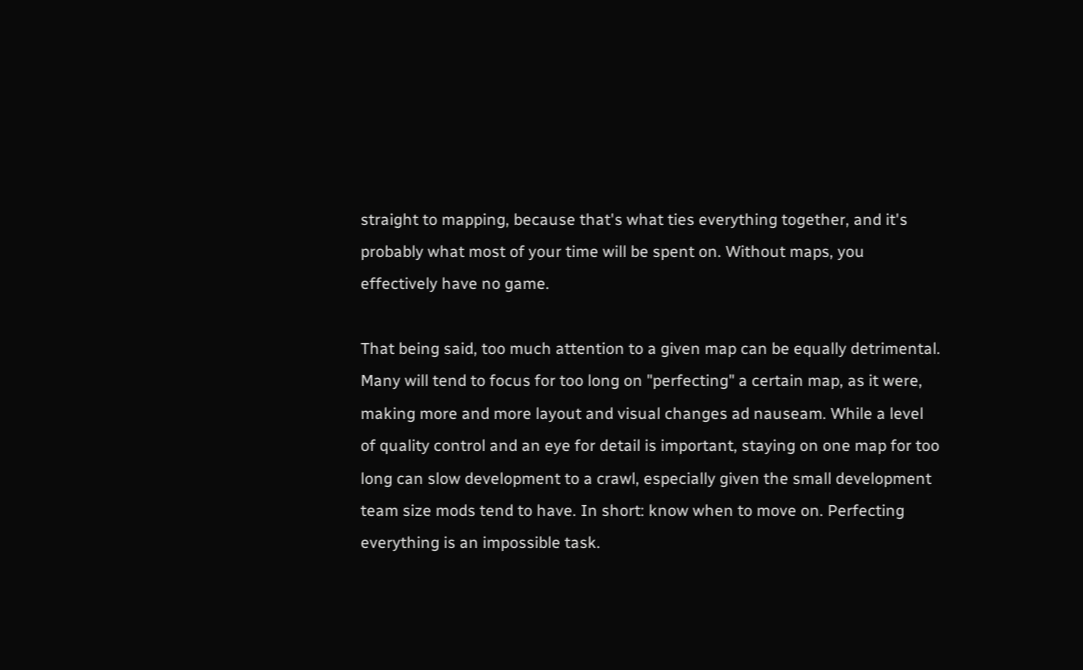straight to mapping, because that's what ties everything together, and it's probably what most of your time will be spent on. Without maps, you effectively have no game.

That being said, too much attention to a given map can be equally detrimental. Many will tend to focus for too long on "perfecting" a certain map, as it were, making more and more layout and visual changes ad nauseam. While a level of quality control and an eye for detail is important, staying on one map for too long can slow development to a crawl, especially given the small development team size mods tend to have. In short: know when to move on. Perfecting everything is an impossible task.